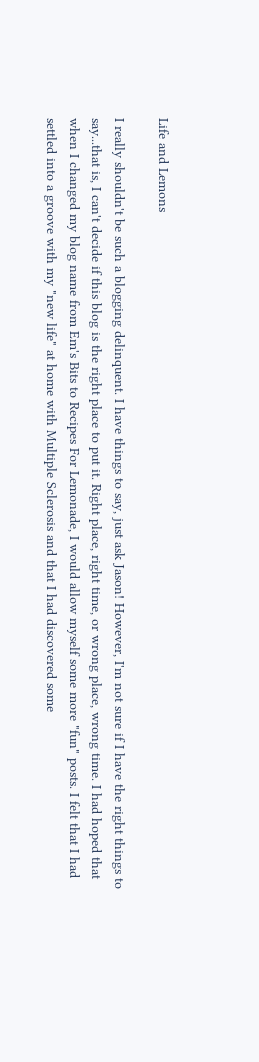Life and Lemons

I really shouldn't be such a blogging delinquent. I have things to say, just ask Jason! However, I'm not sure if I have the right things to say...that is, I can't decide if this blog is the right place to put it. Right place, right time, or wrong place, wrong time. I had hoped that when I changed my blog name from Em's Bits to Recipes For Lemonade, I would allow myself some more "fun" posts. I felt that I had settled into a groove with my "new life" at home with Multiple Sclerosis and that I had discovered some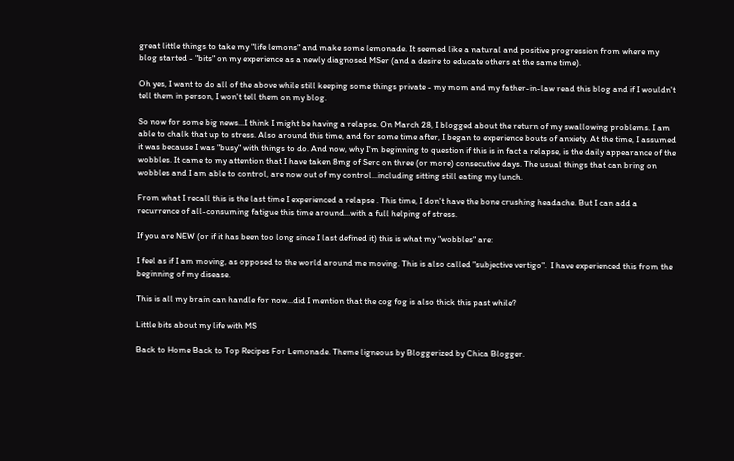great little things to take my "life lemons" and make some lemonade. It seemed like a natural and positive progression from where my blog started - "bits" on my experience as a newly diagnosed MSer (and a desire to educate others at the same time).

Oh yes, I want to do all of the above while still keeping some things private - my mom and my father-in-law read this blog and if I wouldn't tell them in person, I won't tell them on my blog.

So now for some big news...I think I might be having a relapse. On March 28, I blogged about the return of my swallowing problems. I am able to chalk that up to stress. Also around this time, and for some time after, I began to experience bouts of anxiety. At the time, I assumed it was because I was "busy" with things to do. And now, why I'm beginning to question if this is in fact a relapse, is the daily appearance of the wobbles. It came to my attention that I have taken 8mg of Serc on three (or more) consecutive days. The usual things that can bring on wobbles and I am able to control, are now out of my control...including sitting still eating my lunch.

From what I recall this is the last time I experienced a relapse . This time, I don't have the bone crushing headache. But I can add a recurrence of all-consuming fatigue this time around...with a full helping of stress.

If you are NEW (or if it has been too long since I last defined it) this is what my "wobbles" are:

I feel as if I am moving, as opposed to the world around me moving. This is also called "subjective vertigo".  I have experienced this from the beginning of my disease.

This is all my brain can handle for now...did I mention that the cog fog is also thick this past while?

Little bits about my life with MS

Back to Home Back to Top Recipes For Lemonade. Theme ligneous by Bloggerized by Chica Blogger.